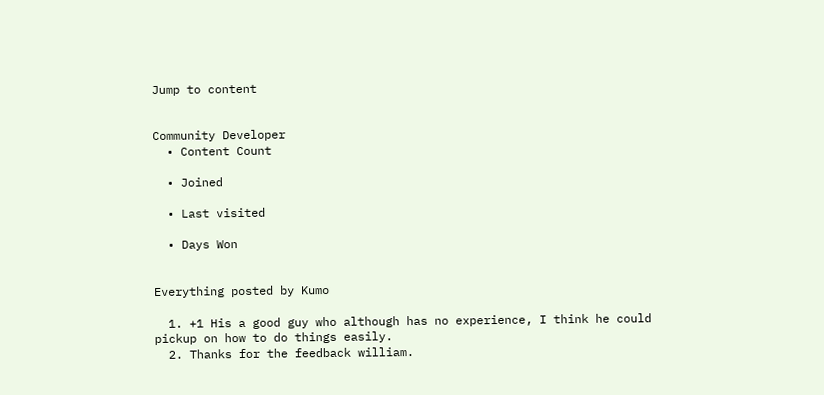Jump to content


Community Developer
  • Content Count

  • Joined

  • Last visited

  • Days Won


Everything posted by Kumo

  1. +1 His a good guy who although has no experience, I think he could pickup on how to do things easily.
  2. Thanks for the feedback william.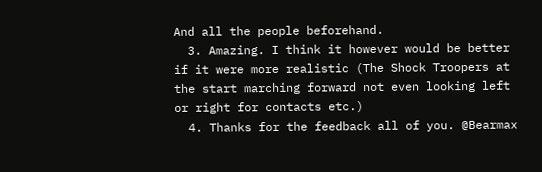And all the people beforehand.
  3. Amazing. I think it however would be better if it were more realistic (The Shock Troopers at the start marching forward not even looking left or right for contacts etc.)
  4. Thanks for the feedback all of you. @Bearmax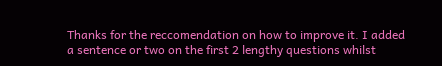Thanks for the reccomendation on how to improve it. I added a sentence or two on the first 2 lengthy questions whilst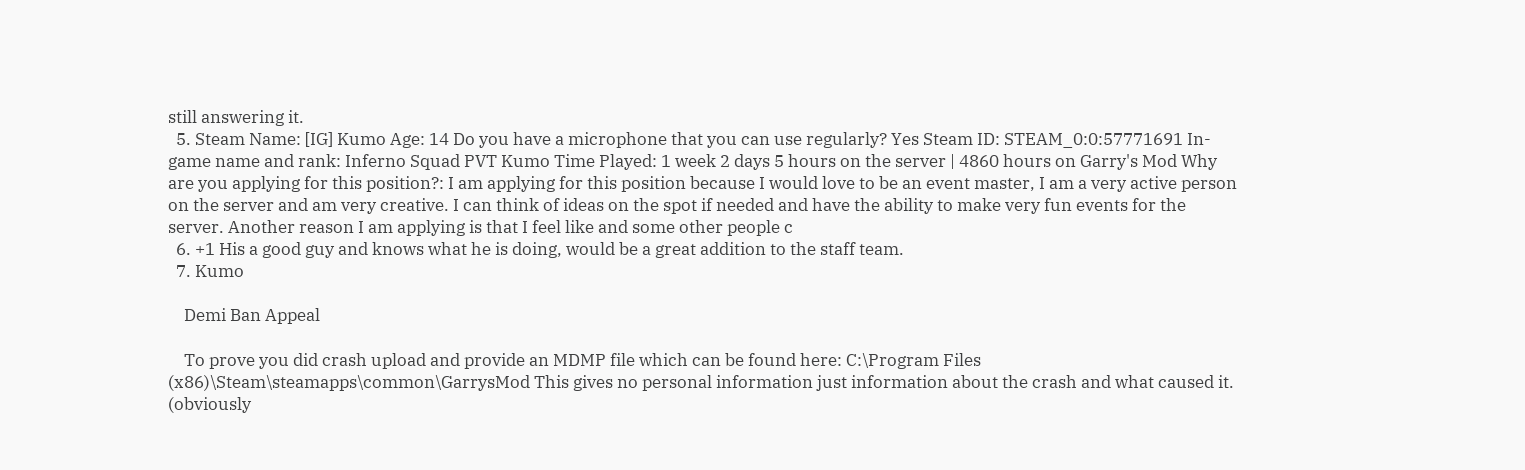still answering it.
  5. Steam Name: [IG] Kumo Age: 14 Do you have a microphone that you can use regularly? Yes Steam ID: STEAM_0:0:57771691 In-game name and rank: Inferno Squad PVT Kumo Time Played: 1 week 2 days 5 hours on the server | 4860 hours on Garry's Mod Why are you applying for this position?: I am applying for this position because I would love to be an event master, I am a very active person on the server and am very creative. I can think of ideas on the spot if needed and have the ability to make very fun events for the server. Another reason I am applying is that I feel like and some other people c
  6. +1 His a good guy and knows what he is doing, would be a great addition to the staff team.
  7. Kumo

    Demi Ban Appeal

    To prove you did crash upload and provide an MDMP file which can be found here: C:\Program Files (x86)\Steam\steamapps\common\GarrysMod This gives no personal information just information about the crash and what caused it. (obviously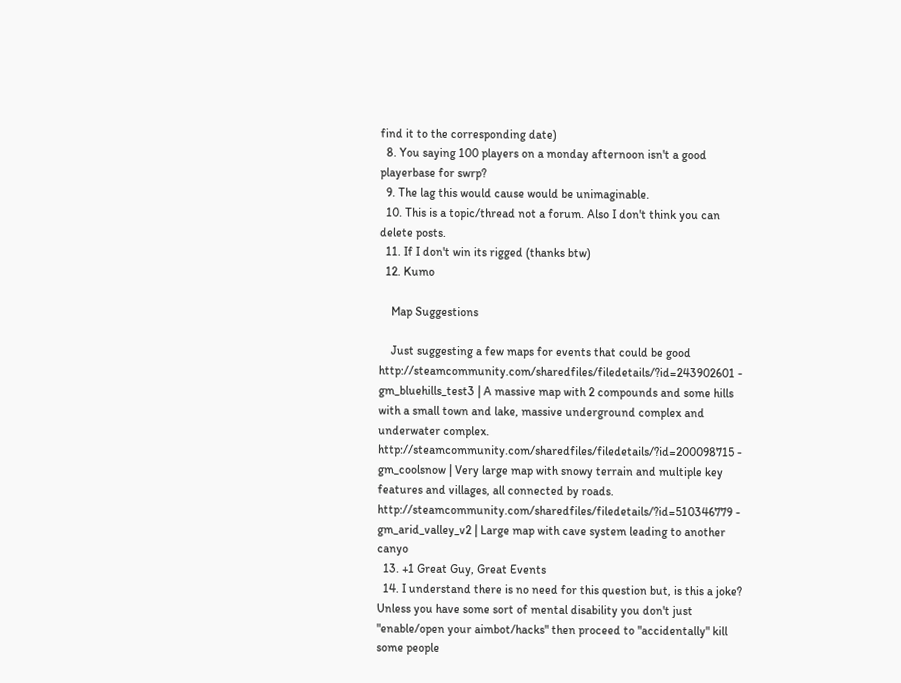find it to the corresponding date)
  8. You saying 100 players on a monday afternoon isn't a good playerbase for swrp?
  9. The lag this would cause would be unimaginable.
  10. This is a topic/thread not a forum. Also I don't think you can delete posts.
  11. If I don't win its rigged (thanks btw)
  12. Kumo

    Map Suggestions

    Just suggesting a few maps for events that could be good http://steamcommunity.com/sharedfiles/filedetails/?id=243902601 - gm_bluehills_test3 | A massive map with 2 compounds and some hills with a small town and lake, massive underground complex and underwater complex. http://steamcommunity.com/sharedfiles/filedetails/?id=200098715 - gm_coolsnow | Very large map with snowy terrain and multiple key features and villages, all connected by roads. http://steamcommunity.com/sharedfiles/filedetails/?id=510346779 - gm_arid_valley_v2 | Large map with cave system leading to another canyo
  13. +1 Great Guy, Great Events
  14. I understand there is no need for this question but, is this a joke? Unless you have some sort of mental disability you don't just "enable/open your aimbot/hacks" then proceed to "accidentally" kill some people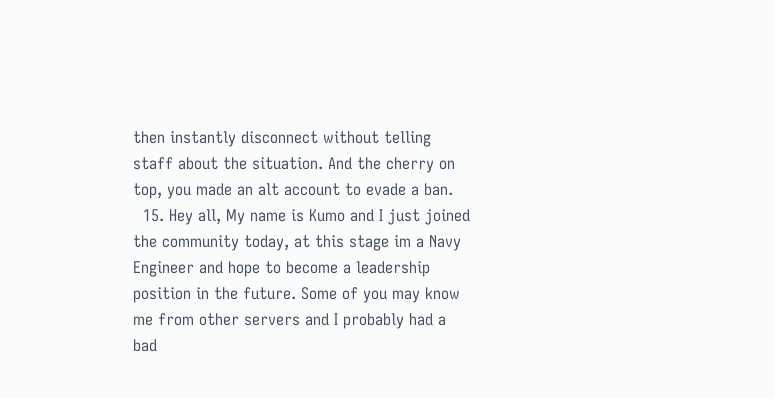then instantly disconnect without telling staff about the situation. And the cherry on top, you made an alt account to evade a ban.
  15. Hey all, My name is Kumo and I just joined the community today, at this stage im a Navy Engineer and hope to become a leadership position in the future. Some of you may know me from other servers and I probably had a bad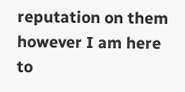reputation on them however I am here to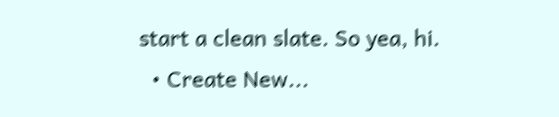start a clean slate. So yea, hi.
  • Create New...